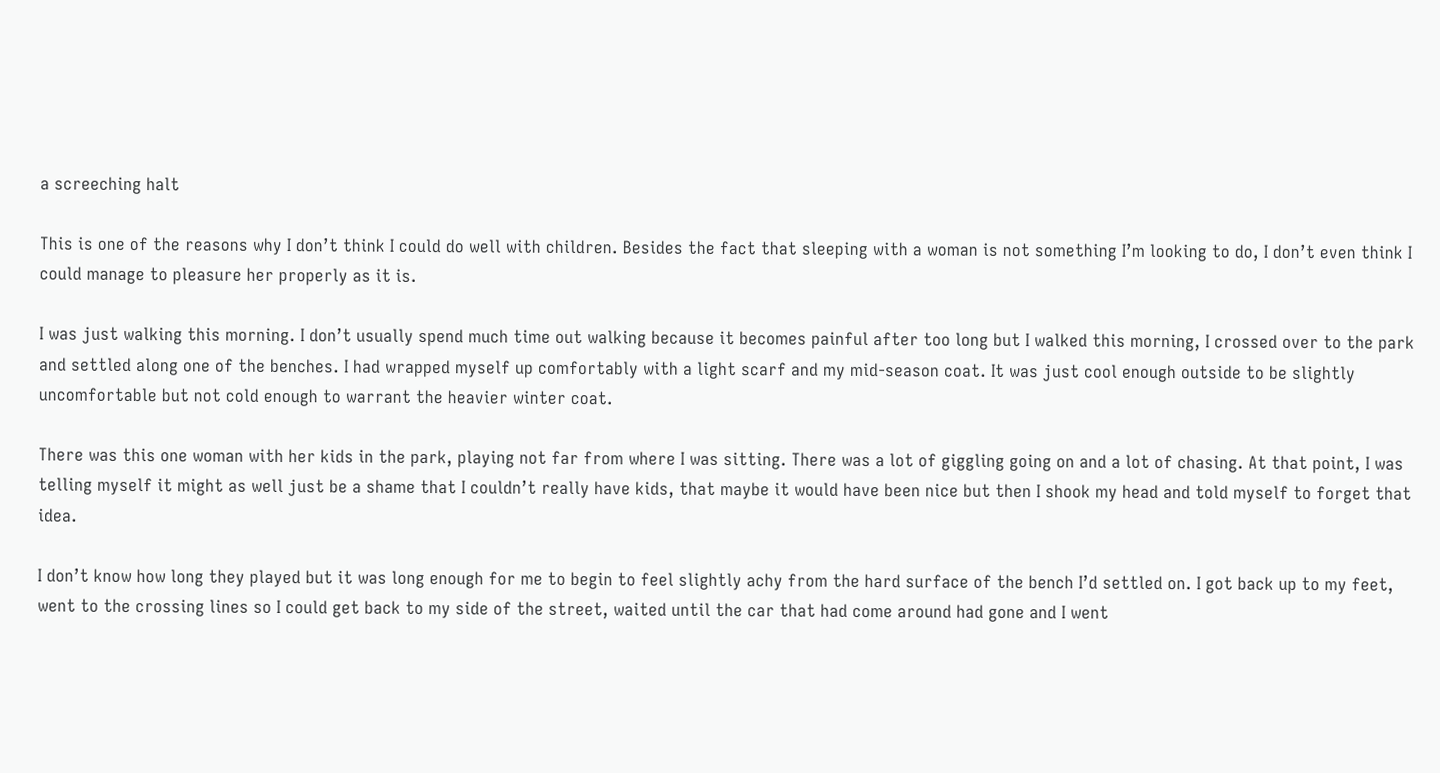a screeching halt

This is one of the reasons why I don’t think I could do well with children. Besides the fact that sleeping with a woman is not something I’m looking to do, I don’t even think I could manage to pleasure her properly as it is.

I was just walking this morning. I don’t usually spend much time out walking because it becomes painful after too long but I walked this morning, I crossed over to the park and settled along one of the benches. I had wrapped myself up comfortably with a light scarf and my mid-season coat. It was just cool enough outside to be slightly uncomfortable but not cold enough to warrant the heavier winter coat.

There was this one woman with her kids in the park, playing not far from where I was sitting. There was a lot of giggling going on and a lot of chasing. At that point, I was telling myself it might as well just be a shame that I couldn’t really have kids, that maybe it would have been nice but then I shook my head and told myself to forget that idea.

I don’t know how long they played but it was long enough for me to begin to feel slightly achy from the hard surface of the bench I’d settled on. I got back up to my feet, went to the crossing lines so I could get back to my side of the street, waited until the car that had come around had gone and I went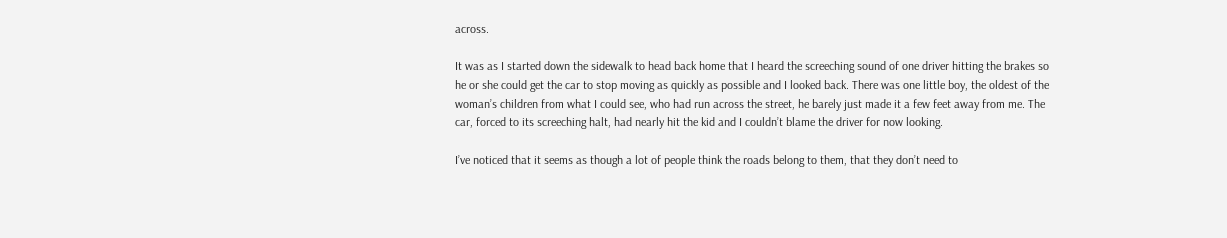across.

It was as I started down the sidewalk to head back home that I heard the screeching sound of one driver hitting the brakes so he or she could get the car to stop moving as quickly as possible and I looked back. There was one little boy, the oldest of the woman’s children from what I could see, who had run across the street, he barely just made it a few feet away from me. The car, forced to its screeching halt, had nearly hit the kid and I couldn’t blame the driver for now looking.

I’ve noticed that it seems as though a lot of people think the roads belong to them, that they don’t need to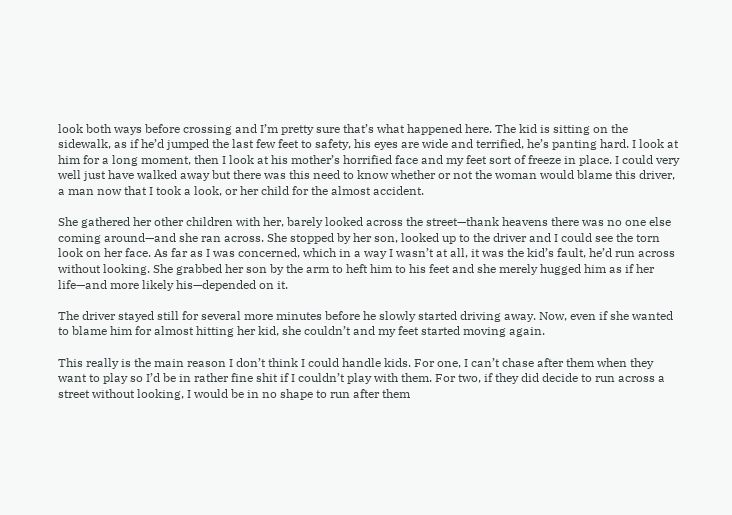look both ways before crossing and I’m pretty sure that’s what happened here. The kid is sitting on the sidewalk, as if he’d jumped the last few feet to safety, his eyes are wide and terrified, he’s panting hard. I look at him for a long moment, then I look at his mother’s horrified face and my feet sort of freeze in place. I could very well just have walked away but there was this need to know whether or not the woman would blame this driver, a man now that I took a look, or her child for the almost accident.

She gathered her other children with her, barely looked across the street—thank heavens there was no one else coming around—and she ran across. She stopped by her son, looked up to the driver and I could see the torn look on her face. As far as I was concerned, which in a way I wasn’t at all, it was the kid’s fault, he’d run across without looking. She grabbed her son by the arm to heft him to his feet and she merely hugged him as if her life—and more likely his—depended on it.

The driver stayed still for several more minutes before he slowly started driving away. Now, even if she wanted to blame him for almost hitting her kid, she couldn’t and my feet started moving again.

This really is the main reason I don’t think I could handle kids. For one, I can’t chase after them when they want to play so I’d be in rather fine shit if I couldn’t play with them. For two, if they did decide to run across a street without looking, I would be in no shape to run after them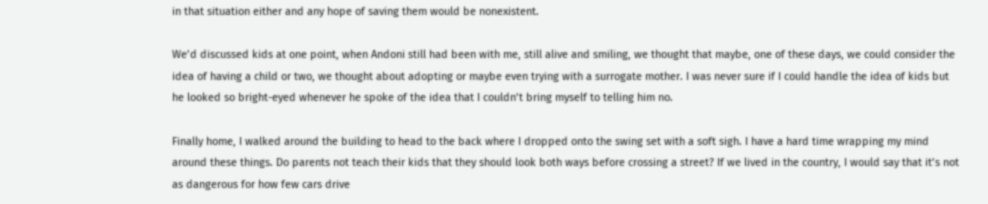in that situation either and any hope of saving them would be nonexistent.

We’d discussed kids at one point, when Andoni still had been with me, still alive and smiling, we thought that maybe, one of these days, we could consider the idea of having a child or two, we thought about adopting or maybe even trying with a surrogate mother. I was never sure if I could handle the idea of kids but he looked so bright-eyed whenever he spoke of the idea that I couldn’t bring myself to telling him no.

Finally home, I walked around the building to head to the back where I dropped onto the swing set with a soft sigh. I have a hard time wrapping my mind around these things. Do parents not teach their kids that they should look both ways before crossing a street? If we lived in the country, I would say that it’s not as dangerous for how few cars drive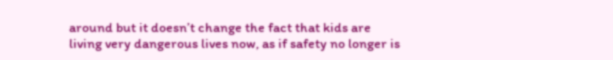around but it doesn’t change the fact that kids are living very dangerous lives now, as if safety no longer is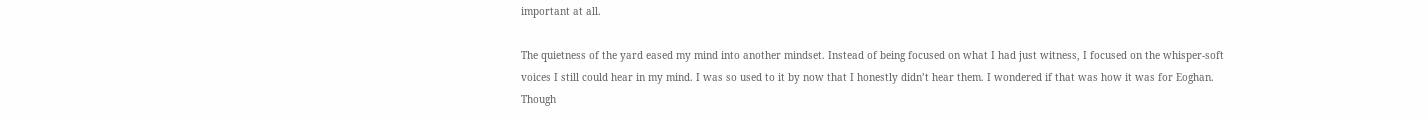important at all.

The quietness of the yard eased my mind into another mindset. Instead of being focused on what I had just witness, I focused on the whisper-soft voices I still could hear in my mind. I was so used to it by now that I honestly didn’t hear them. I wondered if that was how it was for Eoghan. Though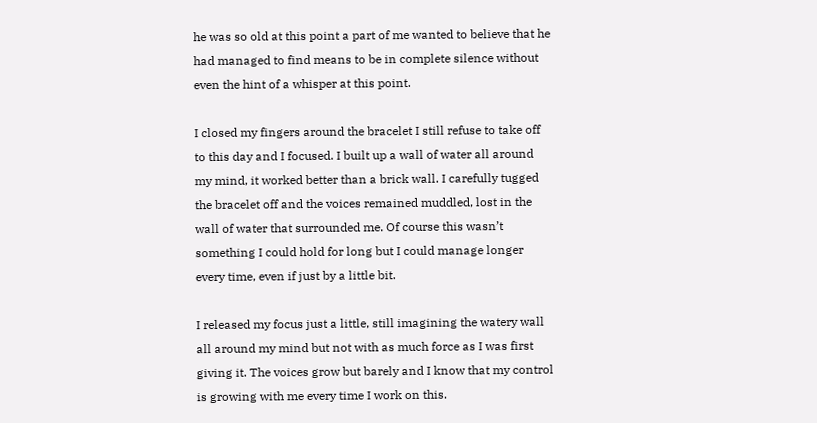he was so old at this point a part of me wanted to believe that he had managed to find means to be in complete silence without even the hint of a whisper at this point.

I closed my fingers around the bracelet I still refuse to take off to this day and I focused. I built up a wall of water all around my mind, it worked better than a brick wall. I carefully tugged the bracelet off and the voices remained muddled, lost in the wall of water that surrounded me. Of course this wasn’t something I could hold for long but I could manage longer every time, even if just by a little bit.

I released my focus just a little, still imagining the watery wall all around my mind but not with as much force as I was first giving it. The voices grow but barely and I know that my control is growing with me every time I work on this.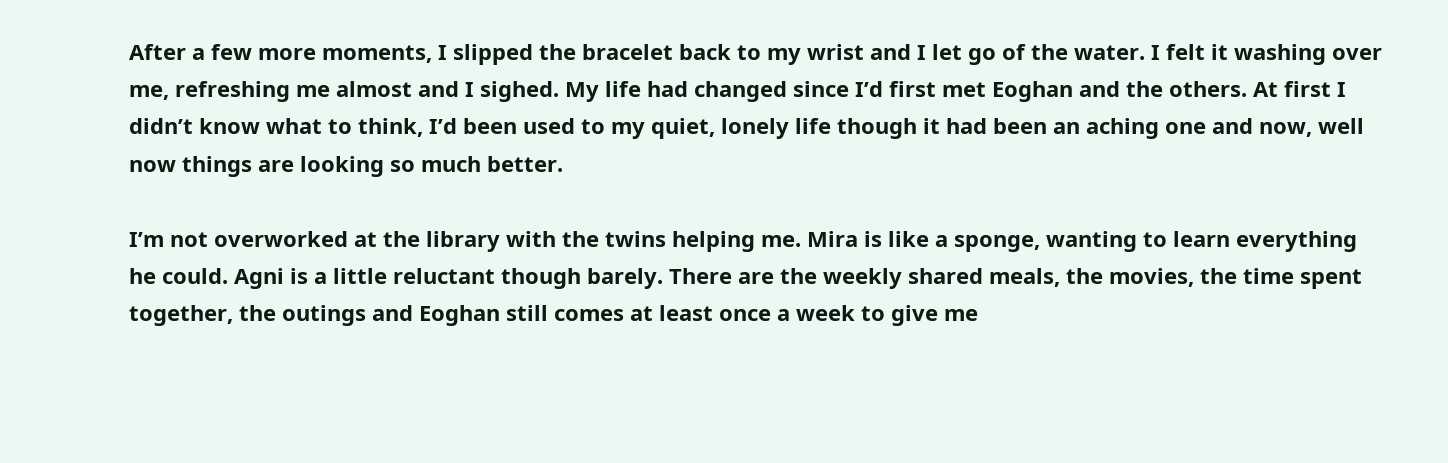After a few more moments, I slipped the bracelet back to my wrist and I let go of the water. I felt it washing over me, refreshing me almost and I sighed. My life had changed since I’d first met Eoghan and the others. At first I didn’t know what to think, I’d been used to my quiet, lonely life though it had been an aching one and now, well now things are looking so much better.

I’m not overworked at the library with the twins helping me. Mira is like a sponge, wanting to learn everything he could. Agni is a little reluctant though barely. There are the weekly shared meals, the movies, the time spent together, the outings and Eoghan still comes at least once a week to give me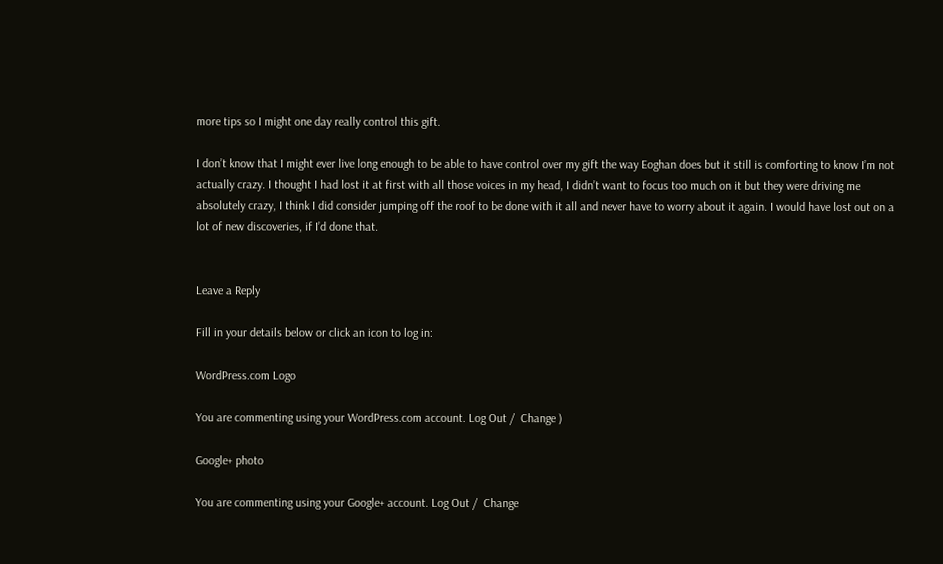more tips so I might one day really control this gift.

I don’t know that I might ever live long enough to be able to have control over my gift the way Eoghan does but it still is comforting to know I’m not actually crazy. I thought I had lost it at first with all those voices in my head, I didn’t want to focus too much on it but they were driving me absolutely crazy, I think I did consider jumping off the roof to be done with it all and never have to worry about it again. I would have lost out on a lot of new discoveries, if I’d done that.


Leave a Reply

Fill in your details below or click an icon to log in:

WordPress.com Logo

You are commenting using your WordPress.com account. Log Out /  Change )

Google+ photo

You are commenting using your Google+ account. Log Out /  Change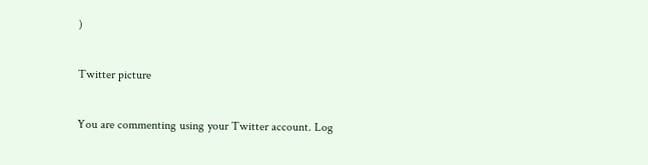)

Twitter picture

You are commenting using your Twitter account. Log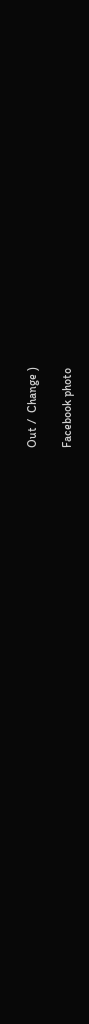Out /  Change )

Facebook photo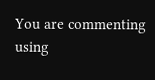You are commenting using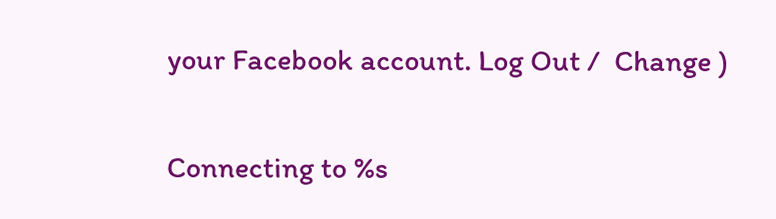your Facebook account. Log Out /  Change )


Connecting to %s